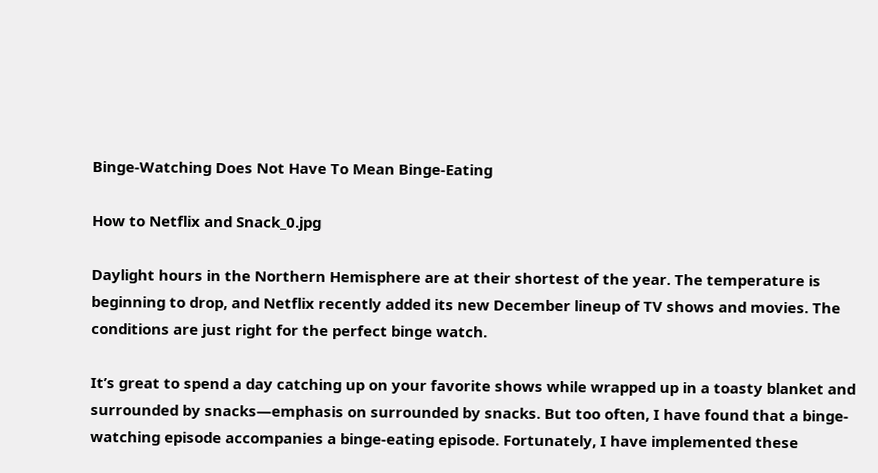Binge-Watching Does Not Have To Mean Binge-Eating

How to Netflix and Snack_0.jpg

Daylight hours in the Northern Hemisphere are at their shortest of the year. The temperature is beginning to drop, and Netflix recently added its new December lineup of TV shows and movies. The conditions are just right for the perfect binge watch.

It’s great to spend a day catching up on your favorite shows while wrapped up in a toasty blanket and surrounded by snacks—emphasis on surrounded by snacks. But too often, I have found that a binge-watching episode accompanies a binge-eating episode. Fortunately, I have implemented these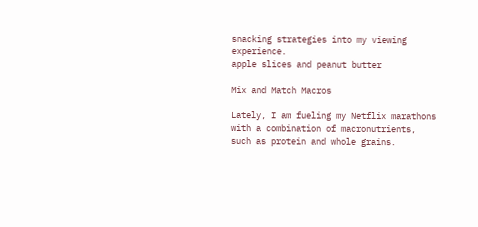snacking strategies into my viewing experience.
apple slices and peanut butter

Mix and Match Macros

Lately, I am fueling my Netflix marathons with a combination of macronutrients, such as protein and whole grains.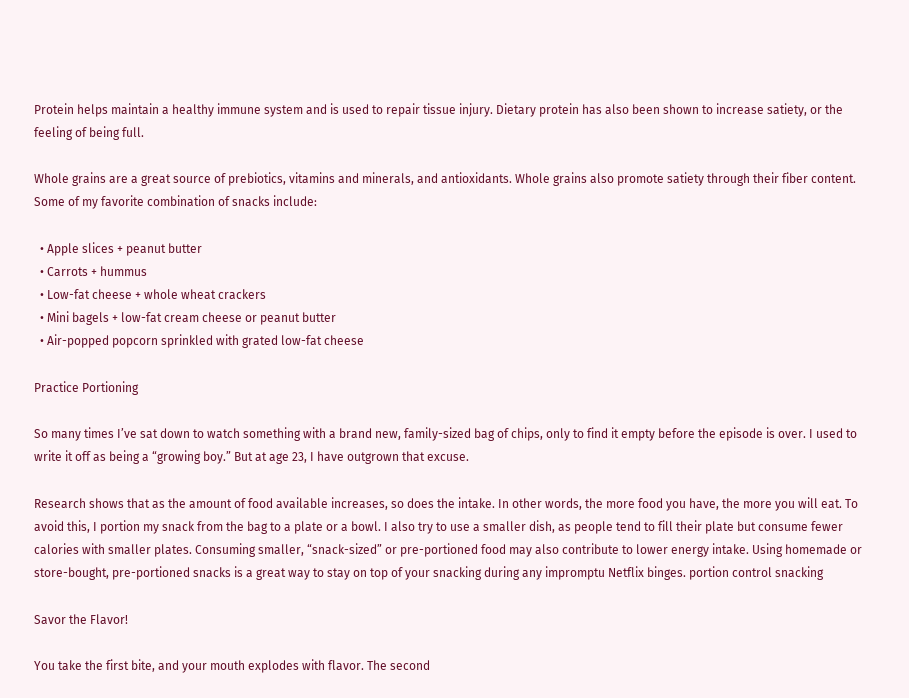Protein helps maintain a healthy immune system and is used to repair tissue injury. Dietary protein has also been shown to increase satiety, or the feeling of being full.

Whole grains are a great source of prebiotics, vitamins and minerals, and antioxidants. Whole grains also promote satiety through their fiber content. Some of my favorite combination of snacks include:

  • Apple slices + peanut butter
  • Carrots + hummus
  • Low-fat cheese + whole wheat crackers
  • Mini bagels + low-fat cream cheese or peanut butter
  • Air-popped popcorn sprinkled with grated low-fat cheese

Practice Portioning

So many times I’ve sat down to watch something with a brand new, family-sized bag of chips, only to find it empty before the episode is over. I used to write it off as being a “growing boy.” But at age 23, I have outgrown that excuse.

Research shows that as the amount of food available increases, so does the intake. In other words, the more food you have, the more you will eat. To avoid this, I portion my snack from the bag to a plate or a bowl. I also try to use a smaller dish, as people tend to fill their plate but consume fewer calories with smaller plates. Consuming smaller, “snack-sized” or pre-portioned food may also contribute to lower energy intake. Using homemade or store-bought, pre-portioned snacks is a great way to stay on top of your snacking during any impromptu Netflix binges. portion control snacking

Savor the Flavor!

You take the first bite, and your mouth explodes with flavor. The second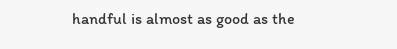handful is almost as good as the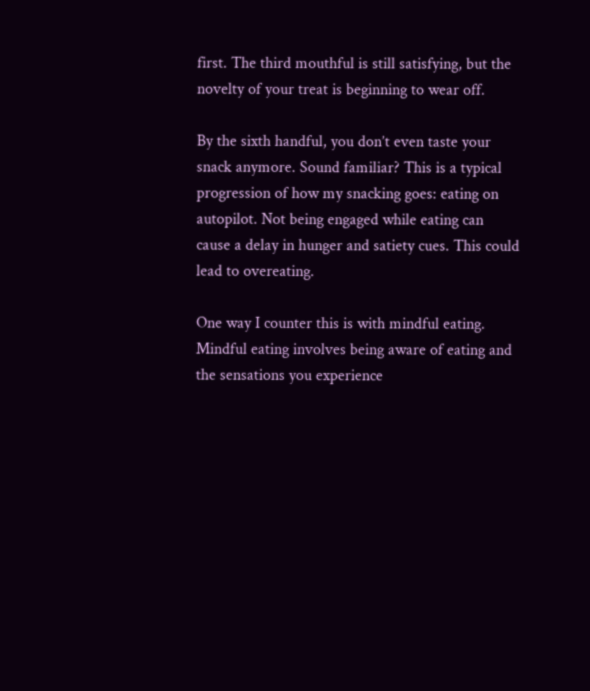first. The third mouthful is still satisfying, but the novelty of your treat is beginning to wear off.

By the sixth handful, you don’t even taste your snack anymore. Sound familiar? This is a typical progression of how my snacking goes: eating on autopilot. Not being engaged while eating can cause a delay in hunger and satiety cues. This could lead to overeating.

One way I counter this is with mindful eating. Mindful eating involves being aware of eating and the sensations you experience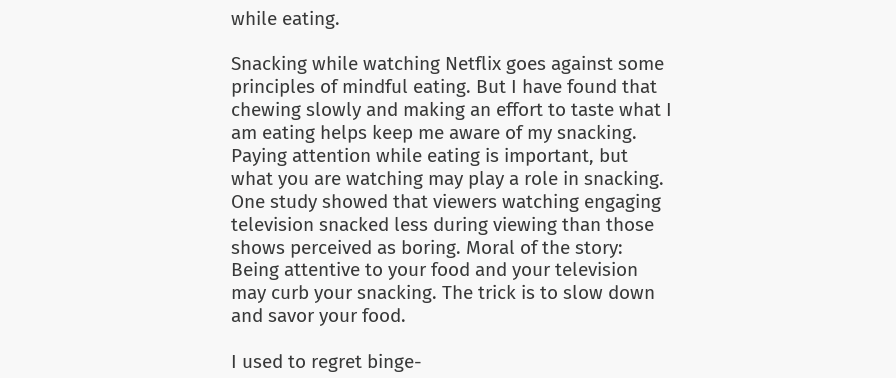while eating.

Snacking while watching Netflix goes against some principles of mindful eating. But I have found that chewing slowly and making an effort to taste what I am eating helps keep me aware of my snacking.  Paying attention while eating is important, but what you are watching may play a role in snacking. One study showed that viewers watching engaging television snacked less during viewing than those shows perceived as boring. Moral of the story: Being attentive to your food and your television may curb your snacking. The trick is to slow down and savor your food.

I used to regret binge-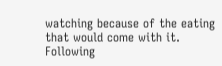watching because of the eating that would come with it. Following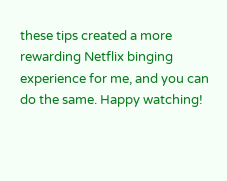these tips created a more rewarding Netflix binging experience for me, and you can do the same. Happy watching!